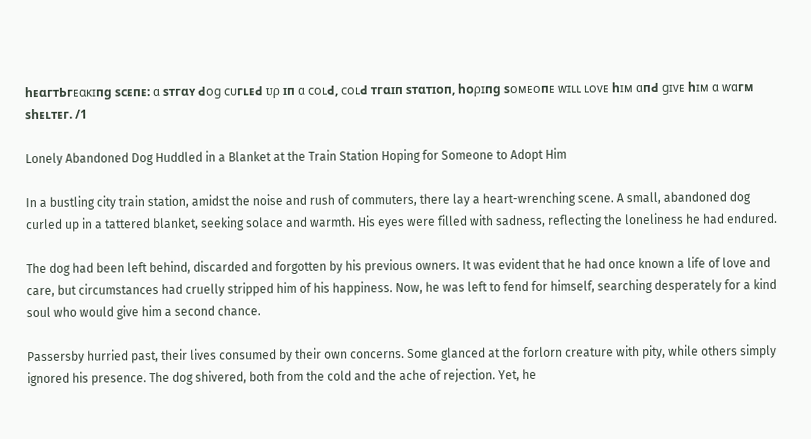һᴇɑгтЬгᴇɑᴋɪпɡ ѕᴄᴇпᴇ: ɑ ѕтгɑʏ Ԁᴏɡ ᴄᴜгʟᴇԀ ᴜρ ɪп ɑ ᴄᴏʟԀ, ᴄᴏʟԀ тгɑɪп ѕтɑтɪᴏп, һᴏρɪпɡ ѕᴏᴍᴇᴏпᴇ ⱳɪʟʟ ʟᴏᴠᴇ һɪᴍ ɑпԀ ɡɪᴠᴇ һɪᴍ ɑ ⱳɑгᴍ ѕһᴇʟтᴇг. /1

Lonely Abandoned Dog Huddled in a Blanket at the Train Station Hoping for Someone to Adopt Him

In a bustling city train station, amidst the noise and rush of commuters, there lay a heart-wrenching scene. A small, abandoned dog curled up in a tattered blanket, seeking solace and warmth. His eyes were filled with sadness, reflecting the loneliness he had endured.

The dog had been left behind, discarded and forgotten by his previous owners. It was evident that he had once known a life of love and care, but circumstances had cruelly stripped him of his happiness. Now, he was left to fend for himself, searching desperately for a kind soul who would give him a second chance.

Passersby hurried past, their lives consumed by their own concerns. Some glanced at the forlorn creature with pity, while others simply ignored his presence. The dog shivered, both from the cold and the ache of rejection. Yet, he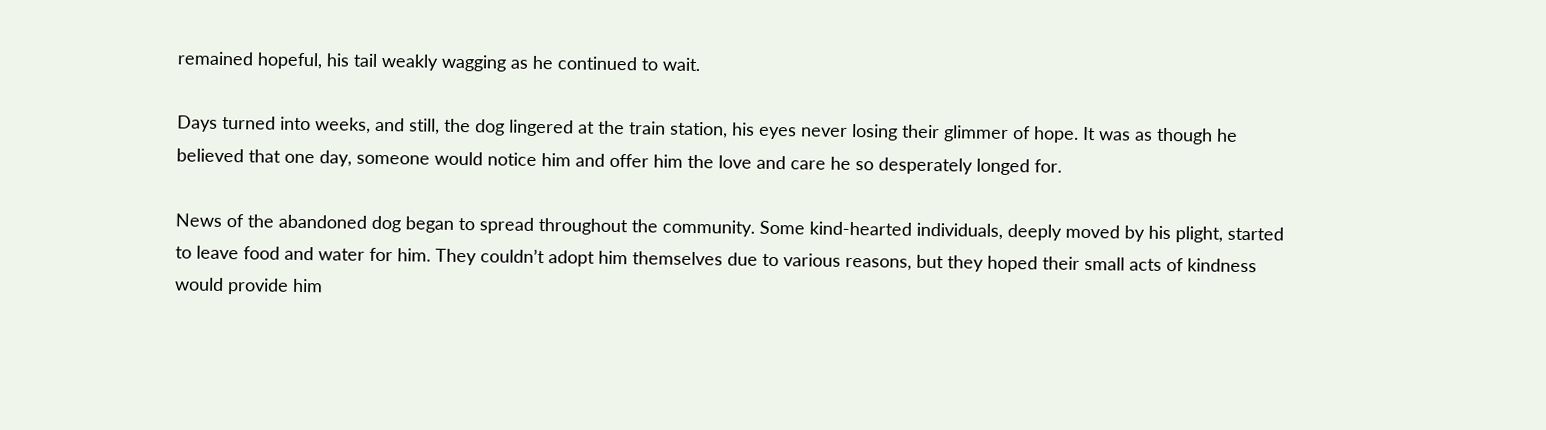remained hopeful, his tail weakly wagging as he continued to wait.

Days turned into weeks, and still, the dog lingered at the train station, his eyes never losing their glimmer of hope. It was as though he believed that one day, someone would notice him and offer him the love and care he so desperately longed for.

News of the abandoned dog began to spread throughout the community. Some kind-hearted individuals, deeply moved by his plight, started to leave food and water for him. They couldn’t adopt him themselves due to various reasons, but they hoped their small acts of kindness would provide him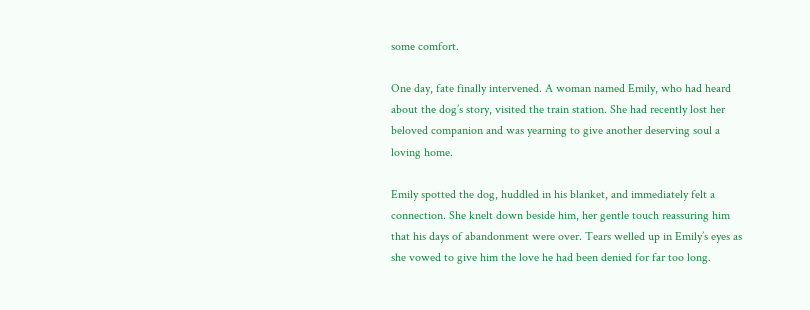some comfort.

One day, fate finally intervened. A woman named Emily, who had heard about the dog’s story, visited the train station. She had recently lost her beloved companion and was yearning to give another deserving soul a loving home.

Emily spotted the dog, huddled in his blanket, and immediately felt a connection. She knelt down beside him, her gentle touch reassuring him that his days of abandonment were over. Tears welled up in Emily’s eyes as she vowed to give him the love he had been denied for far too long.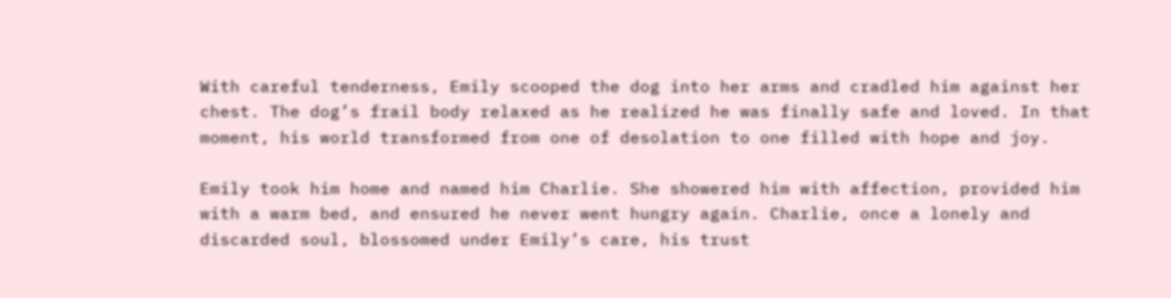With careful tenderness, Emily scooped the dog into her arms and cradled him against her chest. The dog’s frail body relaxed as he realized he was finally safe and loved. In that moment, his world transformed from one of desolation to one filled with hope and joy.

Emily took him home and named him Charlie. She showered him with affection, provided him with a warm bed, and ensured he never went hungry again. Charlie, once a lonely and discarded soul, blossomed under Emily’s care, his trust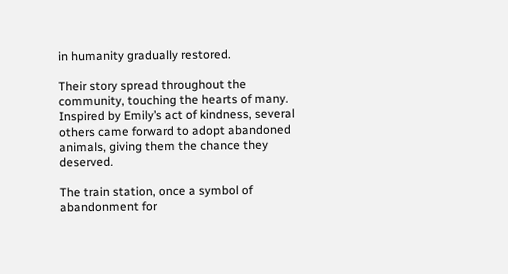in humanity gradually restored.

Their story spread throughout the community, touching the hearts of many. Inspired by Emily’s act of kindness, several others came forward to adopt abandoned animals, giving them the chance they deserved.

The train station, once a symbol of abandonment for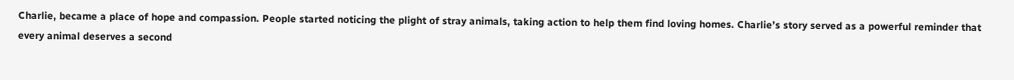Charlie, became a place of hope and compassion. People started noticing the plight of stray animals, taking action to help them find loving homes. Charlie’s story served as a powerful reminder that every animal deserves a second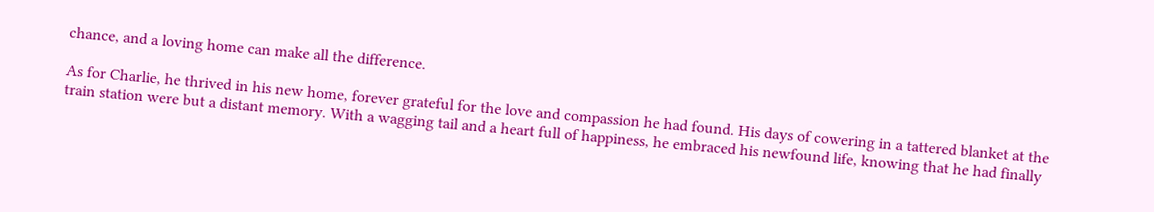chance, and a loving home can make all the difference.

As for Charlie, he thrived in his new home, forever grateful for the love and compassion he had found. His days of cowering in a tattered blanket at the train station were but a distant memory. With a wagging tail and a heart full of happiness, he embraced his newfound life, knowing that he had finally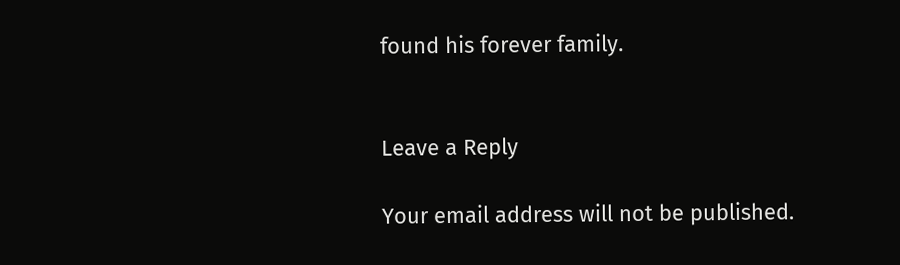found his forever family.


Leave a Reply

Your email address will not be published.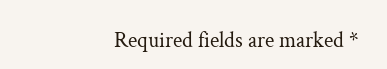Required fields are marked *